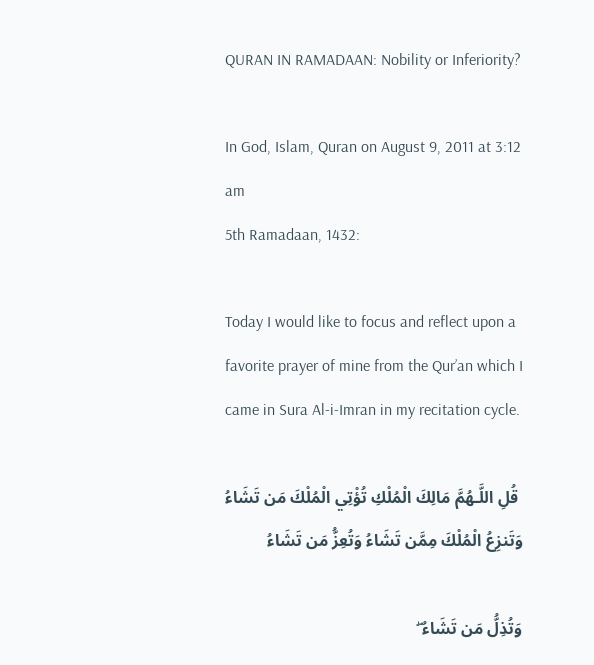QURAN IN RAMADAAN: Nobility or Inferiority?

In God, Islam, Quran on August 9, 2011 at 3:12 am
5th Ramadaan, 1432:

Today I would like to focus and reflect upon a favorite prayer of mine from the Qur’an which I came in Sura Al-i-Imran in my recitation cycle.

 قُلِ اللَّـهُمَّ مَالِكَ الْمُلْكِ تُؤْتِي الْمُلْكَ مَن تَشَاءُ وَتَنزِعُ الْمُلْكَ مِمَّن تَشَاءُ وَتُعِزُّ مَن تَشَاءُ

وَتُذِلُّ مَن تَشَاءُ ۖ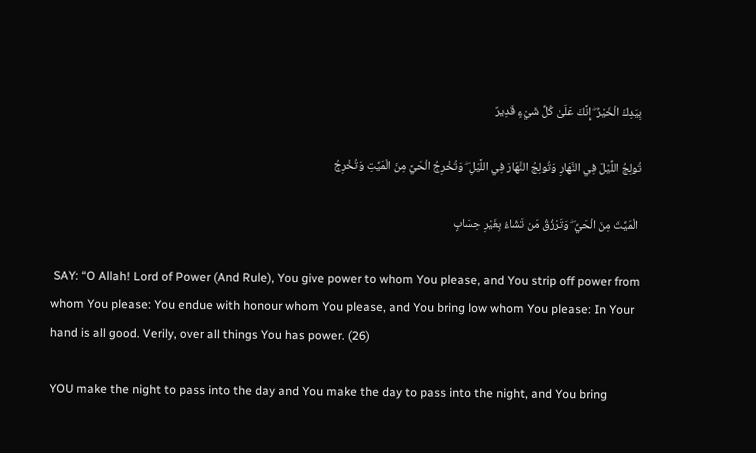بِيَدِكَ الْخَيْرُ ۖ إِنَّكَ عَلَىٰ كُلِّ شَيْءٍ قَدِيرٌ

تُولِجُ اللَّيْلَ فِي النَّهَارِ وَتُولِجُ النَّهَارَ فِي اللَّيْلِ ۖ وَتُخْرِجُ الْحَيَّ مِنَ الْمَيِّتِ وَتُخْرِجُ

 الْمَيِّتَ مِنَ الْحَيِّ ۖ وَتَرْزُقُ مَن تَشَاءُ بِغَيْرِ حِسَابٍ

 SAY: “O Allah! Lord of Power (And Rule), You give power to whom You please, and You strip off power from whom You please: You endue with honour whom You please, and You bring low whom You please: In Your hand is all good. Verily, over all things You has power. (26)

YOU make the night to pass into the day and You make the day to pass into the night, and You bring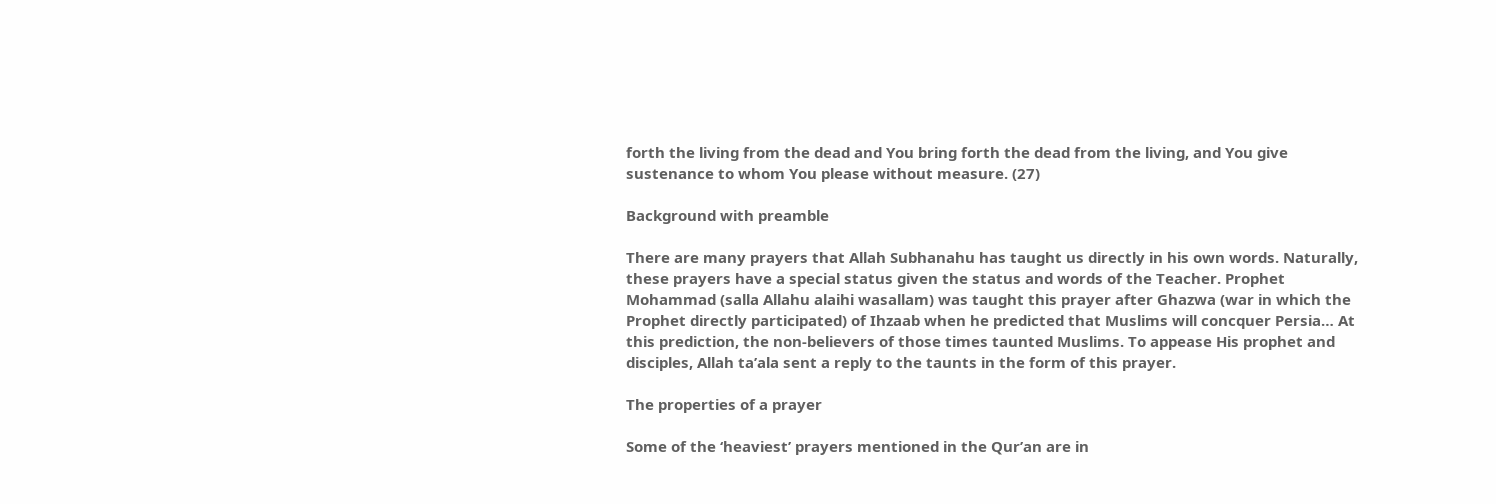forth the living from the dead and You bring forth the dead from the living, and You give sustenance to whom You please without measure. (27)

Background with preamble

There are many prayers that Allah Subhanahu has taught us directly in his own words. Naturally, these prayers have a special status given the status and words of the Teacher. Prophet Mohammad (salla Allahu alaihi wasallam) was taught this prayer after Ghazwa (war in which the Prophet directly participated) of Ihzaab when he predicted that Muslims will concquer Persia… At this prediction, the non-believers of those times taunted Muslims. To appease His prophet and disciples, Allah ta’ala sent a reply to the taunts in the form of this prayer.

The properties of a prayer

Some of the ‘heaviest’ prayers mentioned in the Qur’an are in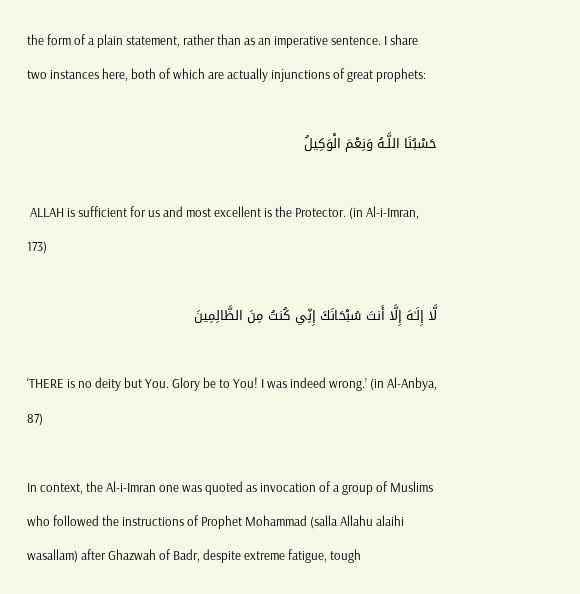the form of a plain statement, rather than as an imperative sentence. I share two instances here, both of which are actually injunctions of great prophets:

حَسْبُنَا اللَّـهُ وَنِعْمَ الْوَكِيلُ

 ALLAH is sufficient for us and most excellent is the Protector. (in Al-i-Imran, 173)

لَّا إِلَـٰهَ إِلَّا أَنتَ سُبْحَانَكَ إِنِّي كُنتُ مِنَ الظَّالِمِينَ

‘THERE is no deity but You. Glory be to You! I was indeed wrong.’ (in Al-Anbya, 87)

In context, the Al-i-Imran one was quoted as invocation of a group of Muslims who followed the instructions of Prophet Mohammad (salla Allahu alaihi wasallam) after Ghazwah of Badr, despite extreme fatigue, tough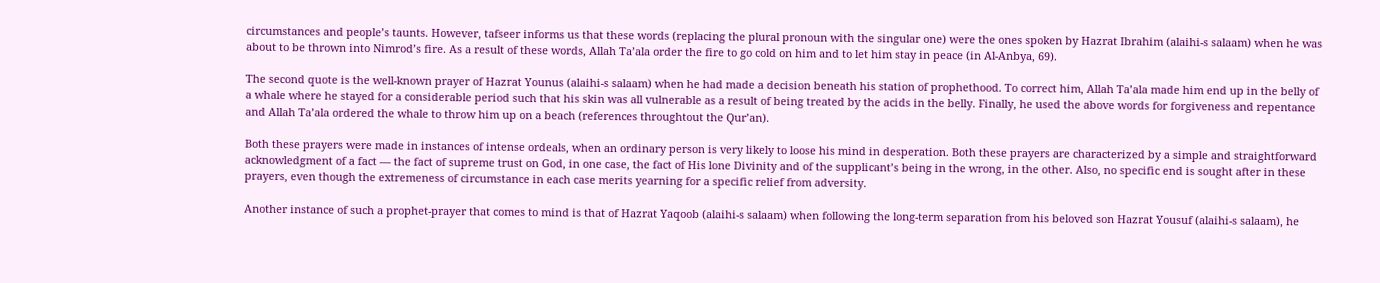circumstances and people’s taunts. However, tafseer informs us that these words (replacing the plural pronoun with the singular one) were the ones spoken by Hazrat Ibrahim (alaihi-s salaam) when he was about to be thrown into Nimrod’s fire. As a result of these words, Allah Ta’ala order the fire to go cold on him and to let him stay in peace (in Al-Anbya, 69).

The second quote is the well-known prayer of Hazrat Younus (alaihi-s salaam) when he had made a decision beneath his station of prophethood. To correct him, Allah Ta’ala made him end up in the belly of a whale where he stayed for a considerable period such that his skin was all vulnerable as a result of being treated by the acids in the belly. Finally, he used the above words for forgiveness and repentance and Allah Ta’ala ordered the whale to throw him up on a beach (references throughtout the Qur’an).

Both these prayers were made in instances of intense ordeals, when an ordinary person is very likely to loose his mind in desperation. Both these prayers are characterized by a simple and straightforward acknowledgment of a fact — the fact of supreme trust on God, in one case, the fact of His lone Divinity and of the supplicant’s being in the wrong, in the other. Also, no specific end is sought after in these prayers, even though the extremeness of circumstance in each case merits yearning for a specific relief from adversity.

Another instance of such a prophet-prayer that comes to mind is that of Hazrat Yaqoob (alaihi-s salaam) when following the long-term separation from his beloved son Hazrat Yousuf (alaihi-s salaam), he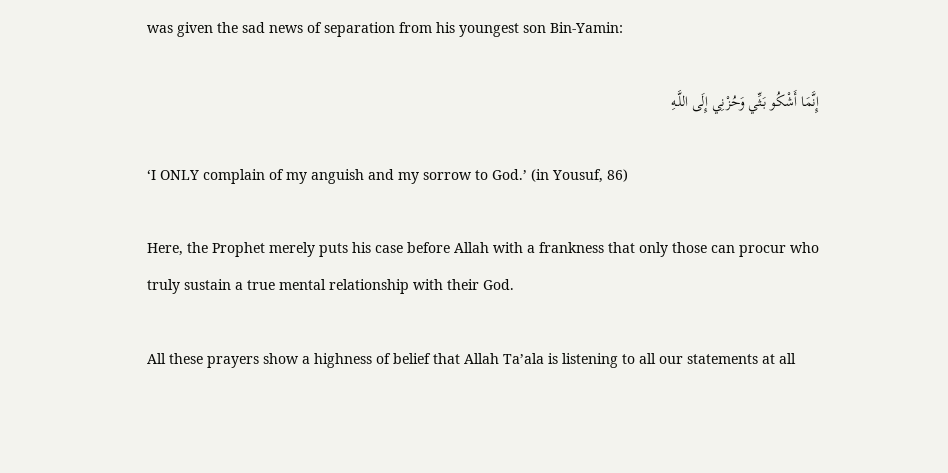was given the sad news of separation from his youngest son Bin-Yamin:

إِنَّمَا أَشْكُو بَثِّي وَحُزْنِي إِلَى اللَّـهِ

‘I ONLY complain of my anguish and my sorrow to God.’ (in Yousuf, 86)

Here, the Prophet merely puts his case before Allah with a frankness that only those can procur who truly sustain a true mental relationship with their God.

All these prayers show a highness of belief that Allah Ta’ala is listening to all our statements at all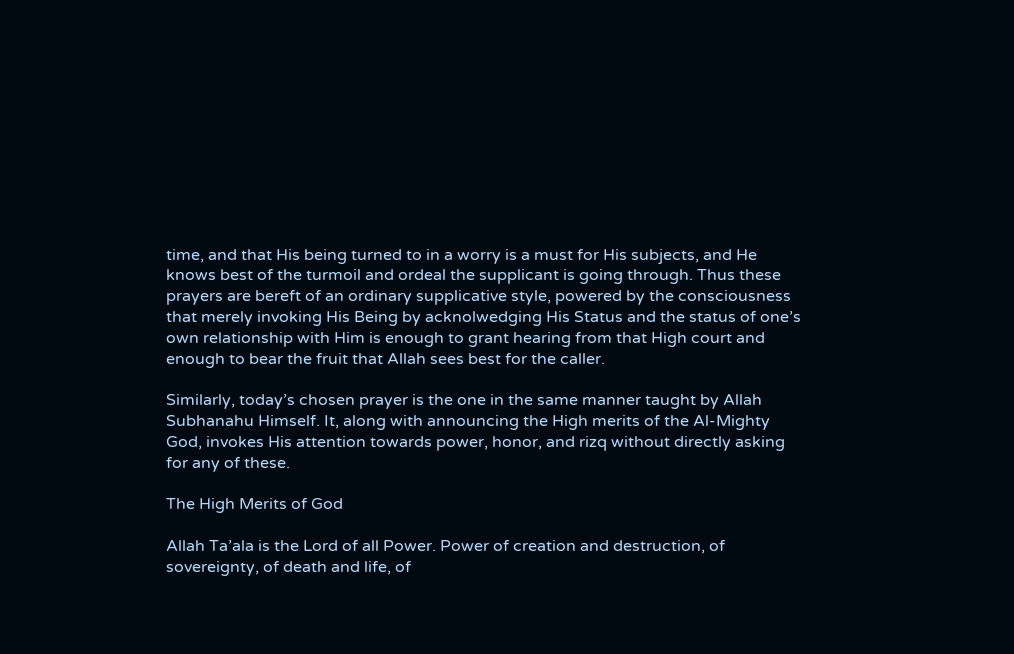time, and that His being turned to in a worry is a must for His subjects, and He knows best of the turmoil and ordeal the supplicant is going through. Thus these prayers are bereft of an ordinary supplicative style, powered by the consciousness that merely invoking His Being by acknolwedging His Status and the status of one’s own relationship with Him is enough to grant hearing from that High court and enough to bear the fruit that Allah sees best for the caller.

Similarly, today’s chosen prayer is the one in the same manner taught by Allah Subhanahu Himself. It, along with announcing the High merits of the Al-Mighty God, invokes His attention towards power, honor, and rizq without directly asking for any of these.

The High Merits of God

Allah Ta’ala is the Lord of all Power. Power of creation and destruction, of sovereignty, of death and life, of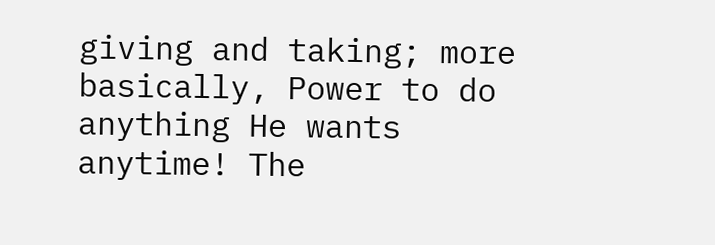giving and taking; more basically, Power to do anything He wants anytime! The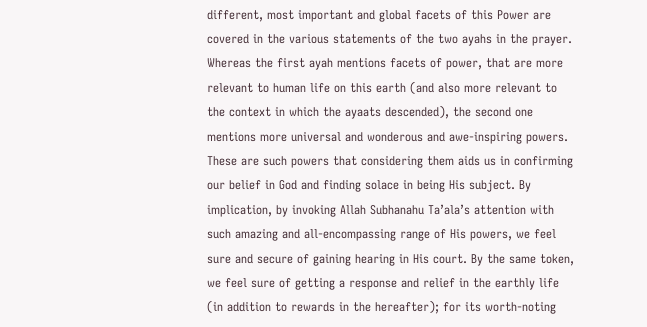different, most important and global facets of this Power are covered in the various statements of the two ayahs in the prayer. Whereas the first ayah mentions facets of power, that are more relevant to human life on this earth (and also more relevant to the context in which the ayaats descended), the second one mentions more universal and wonderous and awe-inspiring powers. These are such powers that considering them aids us in confirming our belief in God and finding solace in being His subject. By implication, by invoking Allah Subhanahu Ta’ala’s attention with such amazing and all-encompassing range of His powers, we feel sure and secure of gaining hearing in His court. By the same token, we feel sure of getting a response and relief in the earthly life (in addition to rewards in the hereafter); for its worth-noting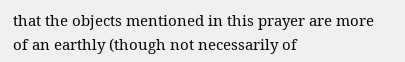that the objects mentioned in this prayer are more of an earthly (though not necessarily of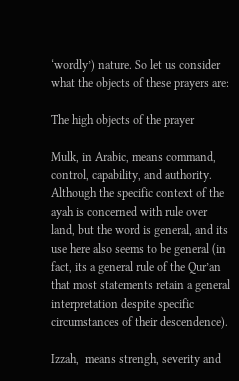‘wordly’) nature. So let us consider what the objects of these prayers are:

The high objects of the prayer

Mulk, in Arabic, means command, control, capability, and authority. Although the specific context of the ayah is concerned with rule over land, but the word is general, and its use here also seems to be general (in fact, its a general rule of the Qur’an that most statements retain a general interpretation despite specific circumstances of their descendence).

Izzah,  means strengh, severity and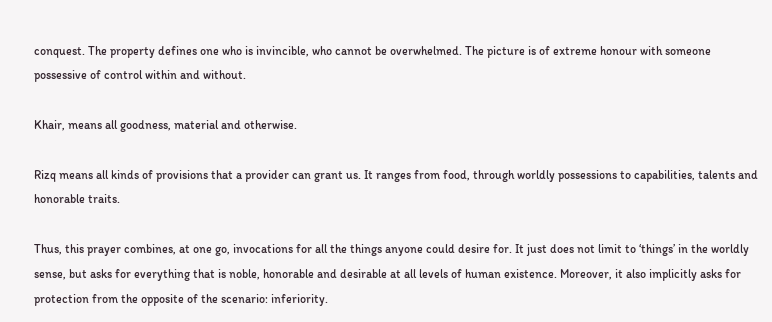conquest. The property defines one who is invincible, who cannot be overwhelmed. The picture is of extreme honour with someone possessive of control within and without.

Khair, means all goodness, material and otherwise.

Rizq means all kinds of provisions that a provider can grant us. It ranges from food, through worldly possessions to capabilities, talents and honorable traits.

Thus, this prayer combines, at one go, invocations for all the things anyone could desire for. It just does not limit to ‘things’ in the worldly sense, but asks for everything that is noble, honorable and desirable at all levels of human existence. Moreover, it also implicitly asks for protection from the opposite of the scenario: inferiority.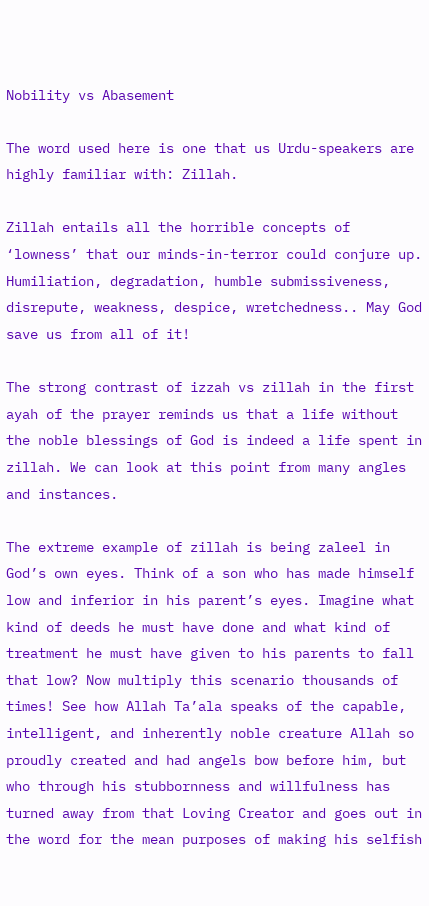Nobility vs Abasement

The word used here is one that us Urdu-speakers are highly familiar with: Zillah.

Zillah entails all the horrible concepts of ‘lowness’ that our minds-in-terror could conjure up. Humiliation, degradation, humble submissiveness, disrepute, weakness, despice, wretchedness.. May God save us from all of it!

The strong contrast of izzah vs zillah in the first ayah of the prayer reminds us that a life without the noble blessings of God is indeed a life spent in zillah. We can look at this point from many angles and instances.

The extreme example of zillah is being zaleel in God’s own eyes. Think of a son who has made himself low and inferior in his parent’s eyes. Imagine what kind of deeds he must have done and what kind of treatment he must have given to his parents to fall that low? Now multiply this scenario thousands of times! See how Allah Ta’ala speaks of the capable, intelligent, and inherently noble creature Allah so proudly created and had angels bow before him, but who through his stubbornness and willfulness has turned away from that Loving Creator and goes out in the word for the mean purposes of making his selfish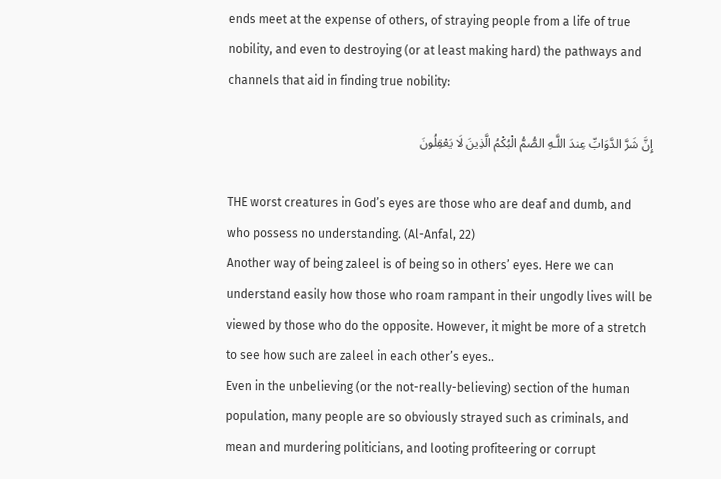ends meet at the expense of others, of straying people from a life of true nobility, and even to destroying (or at least making hard) the pathways and channels that aid in finding true nobility:

إِنَّ شَرَّ الدَّوَابِّ عِندَ اللَّـهِ الصُّمُّ الْبُكْمُ الَّذِينَ لَا يَعْقِلُونَ

THE worst creatures in God’s eyes are those who are deaf and dumb, and who possess no understanding. (Al-Anfal, 22)
Another way of being zaleel is of being so in others’ eyes. Here we can understand easily how those who roam rampant in their ungodly lives will be viewed by those who do the opposite. However, it might be more of a stretch to see how such are zaleel in each other’s eyes..
Even in the unbelieving (or the not-really-believing) section of the human population, many people are so obviously strayed such as criminals, and mean and murdering politicians, and looting profiteering or corrupt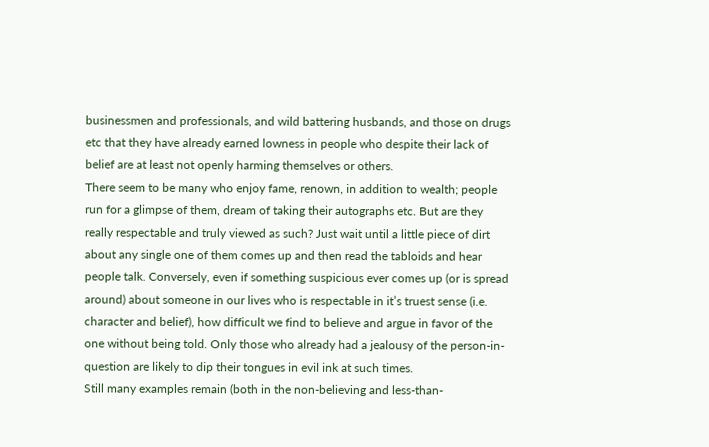businessmen and professionals, and wild battering husbands, and those on drugs etc that they have already earned lowness in people who despite their lack of belief are at least not openly harming themselves or others.
There seem to be many who enjoy fame, renown, in addition to wealth; people run for a glimpse of them, dream of taking their autographs etc. But are they really respectable and truly viewed as such? Just wait until a little piece of dirt about any single one of them comes up and then read the tabloids and hear people talk. Conversely, even if something suspicious ever comes up (or is spread around) about someone in our lives who is respectable in it’s truest sense (i.e. character and belief), how difficult we find to believe and argue in favor of the one without being told. Only those who already had a jealousy of the person-in-question are likely to dip their tongues in evil ink at such times.
Still many examples remain (both in the non-believing and less-than-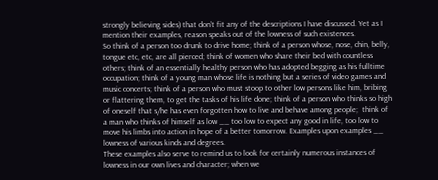strongly believing sides) that don’t fit any of the descriptions I have discussed. Yet as I mention their examples, reason speaks out of the lowness of such existences.
So think of a person too drunk to drive home; think of a person whose, nose, chin, belly, tongue etc, etc, are all pierced; think of women who share their bed with countless others; think of an essentially healthy person who has adopted begging as his fulltime occupation; think of a young man whose life is nothing but a series of video games and music concerts; think of a person who must stoop to other low persons like him, bribing or flattering them, to get the tasks of his life done; think of a person who thinks so high of oneself that s/he has even forgotten how to live and behave among people;  think of a man who thinks of himself as low __ too low to expect any good in life, too low to move his limbs into action in hope of a better tomorrow. Examples upon examples __ lowness of various kinds and degrees.
These examples also serve to remind us to look for certainly numerous instances of lowness in our own lives and character; when we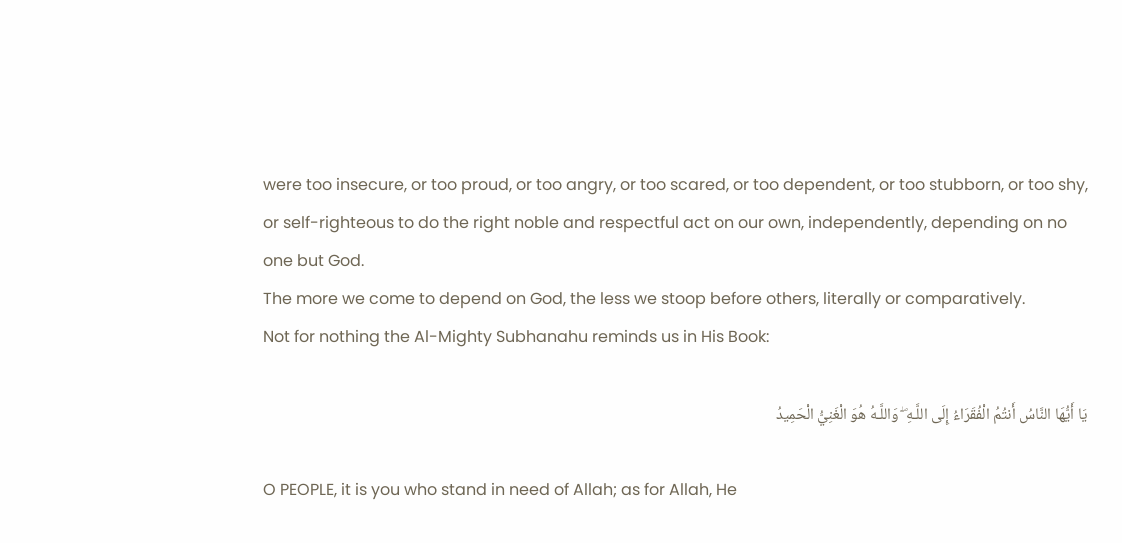were too insecure, or too proud, or too angry, or too scared, or too dependent, or too stubborn, or too shy, or self-righteous to do the right noble and respectful act on our own, independently, depending on no one but God.
The more we come to depend on God, the less we stoop before others, literally or comparatively.
Not for nothing the Al-Mighty Subhanahu reminds us in His Book:

يَا أَيُّهَا النَّاسُ أَنتُمُ الْفُقَرَاءُ إِلَى اللَّـهِ ۖ وَاللَّـهُ هُوَ الْغَنِيُّ الْحَمِيدُ

O PEOPLE, it is you who stand in need of Allah; as for Allah, He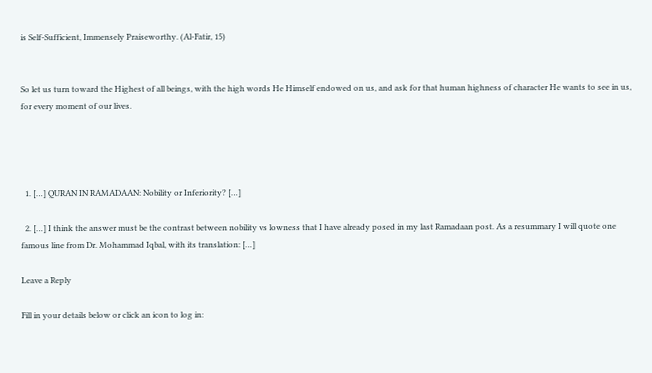is Self-Sufficient, Immensely Praiseworthy. (Al-Fatir, 15)


So let us turn toward the Highest of all beings, with the high words He Himself endowed on us, and ask for that human highness of character He wants to see in us, for every moment of our lives.




  1. […] QURAN IN RAMADAAN: Nobility or Inferiority? […]

  2. […] I think the answer must be the contrast between nobility vs lowness that I have already posed in my last Ramadaan post. As a resummary I will quote one famous line from Dr. Mohammad Iqbal, with its translation: […]

Leave a Reply

Fill in your details below or click an icon to log in: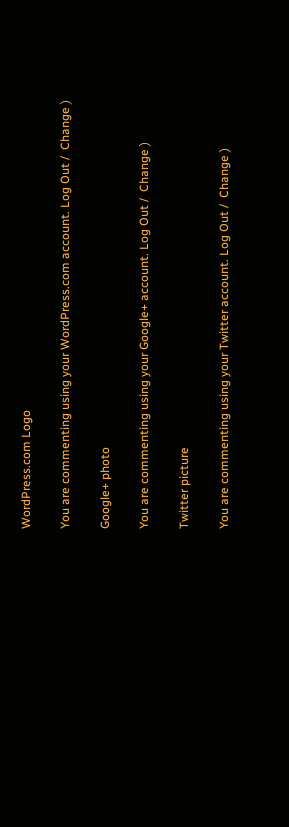WordPress.com Logo

You are commenting using your WordPress.com account. Log Out /  Change )

Google+ photo

You are commenting using your Google+ account. Log Out /  Change )

Twitter picture

You are commenting using your Twitter account. Log Out /  Change )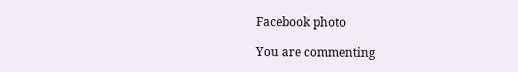Facebook photo

You are commenting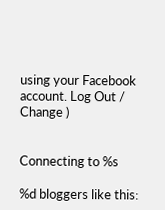using your Facebook account. Log Out /  Change )


Connecting to %s

%d bloggers like this: